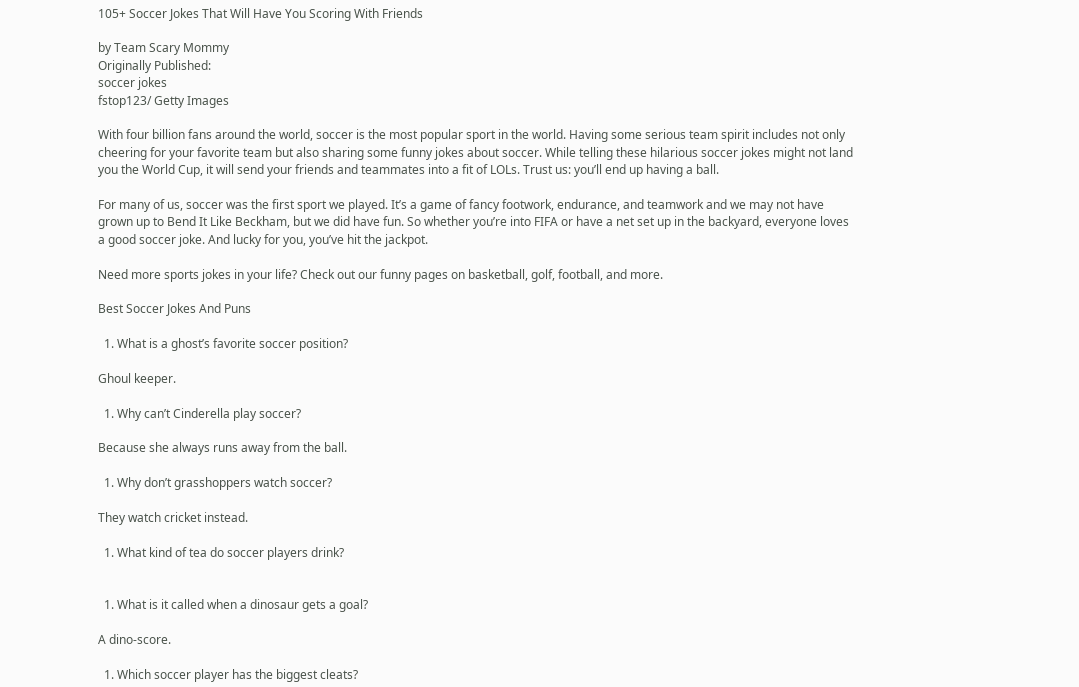105+ Soccer Jokes That Will Have You Scoring With Friends

by Team Scary Mommy
Originally Published:
soccer jokes
fstop123/ Getty Images

With four billion fans around the world, soccer is the most popular sport in the world. Having some serious team spirit includes not only cheering for your favorite team but also sharing some funny jokes about soccer. While telling these hilarious soccer jokes might not land you the World Cup, it will send your friends and teammates into a fit of LOLs. Trust us: you’ll end up having a ball.

For many of us, soccer was the first sport we played. It’s a game of fancy footwork, endurance, and teamwork and we may not have grown up to Bend It Like Beckham, but we did have fun. So whether you’re into FIFA or have a net set up in the backyard, everyone loves a good soccer joke. And lucky for you, you’ve hit the jackpot.

Need more sports jokes in your life? Check out our funny pages on basketball, golf, football, and more.

Best Soccer Jokes And Puns

  1. What is a ghost’s favorite soccer position?

Ghoul keeper.

  1. Why can’t Cinderella play soccer?

Because she always runs away from the ball.

  1. Why don’t grasshoppers watch soccer?

They watch cricket instead.

  1. What kind of tea do soccer players drink?


  1. What is it called when a dinosaur gets a goal?

A dino-score.

  1. Which soccer player has the biggest cleats?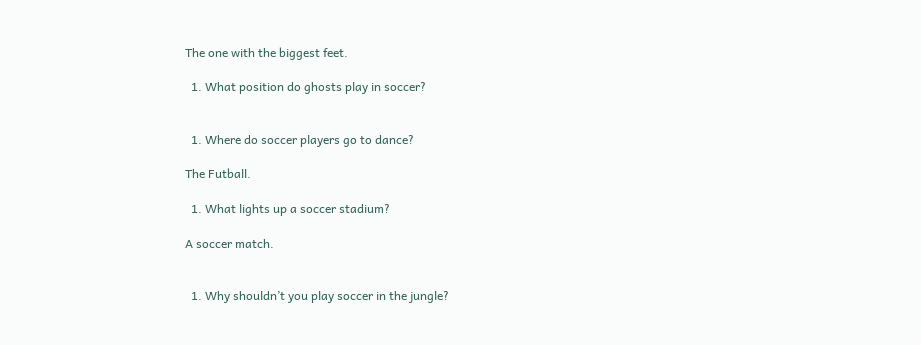The one with the biggest feet.

  1. What position do ghosts play in soccer?


  1. Where do soccer players go to dance?

The Futball.

  1. What lights up a soccer stadium?

A soccer match.


  1. Why shouldn’t you play soccer in the jungle?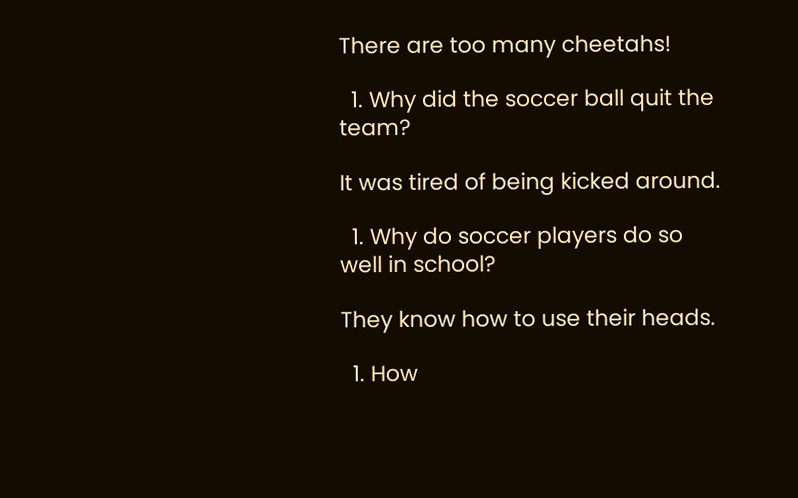There are too many cheetahs!

  1. Why did the soccer ball quit the team?

It was tired of being kicked around.

  1. Why do soccer players do so well in school?

They know how to use their heads.

  1. How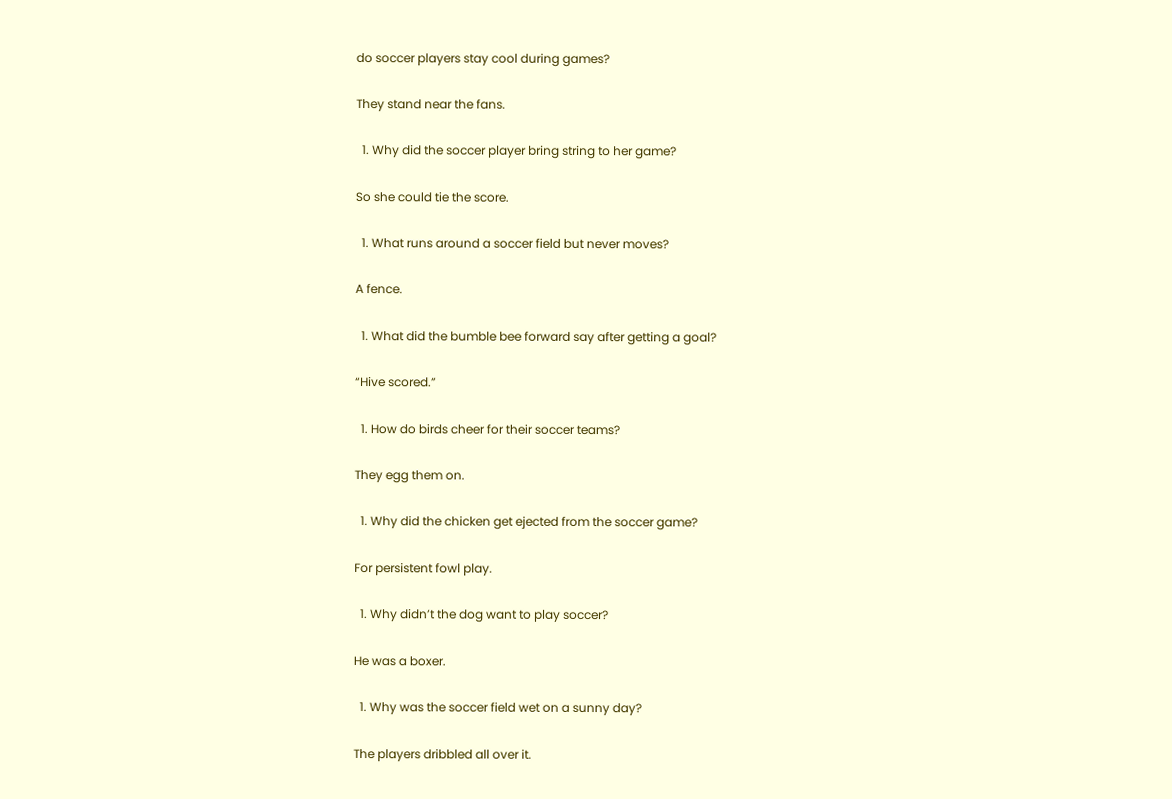do soccer players stay cool during games?

They stand near the fans.

  1. Why did the soccer player bring string to her game?

So she could tie the score.

  1. What runs around a soccer field but never moves?

A fence.

  1. What did the bumble bee forward say after getting a goal?

“Hive scored.”

  1. How do birds cheer for their soccer teams?

They egg them on.

  1. Why did the chicken get ejected from the soccer game?

For persistent fowl play.

  1. Why didn’t the dog want to play soccer?

He was a boxer.

  1. Why was the soccer field wet on a sunny day?

The players dribbled all over it.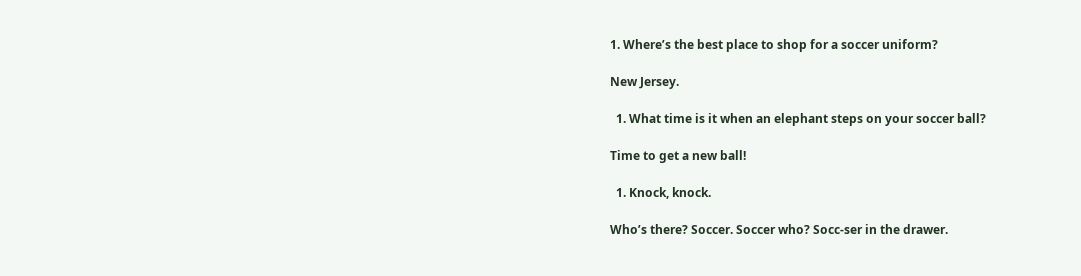1. Where’s the best place to shop for a soccer uniform?

New Jersey.

  1. What time is it when an elephant steps on your soccer ball?

Time to get a new ball!

  1. Knock, knock.

Who’s there? Soccer. Soccer who? Socc-ser in the drawer.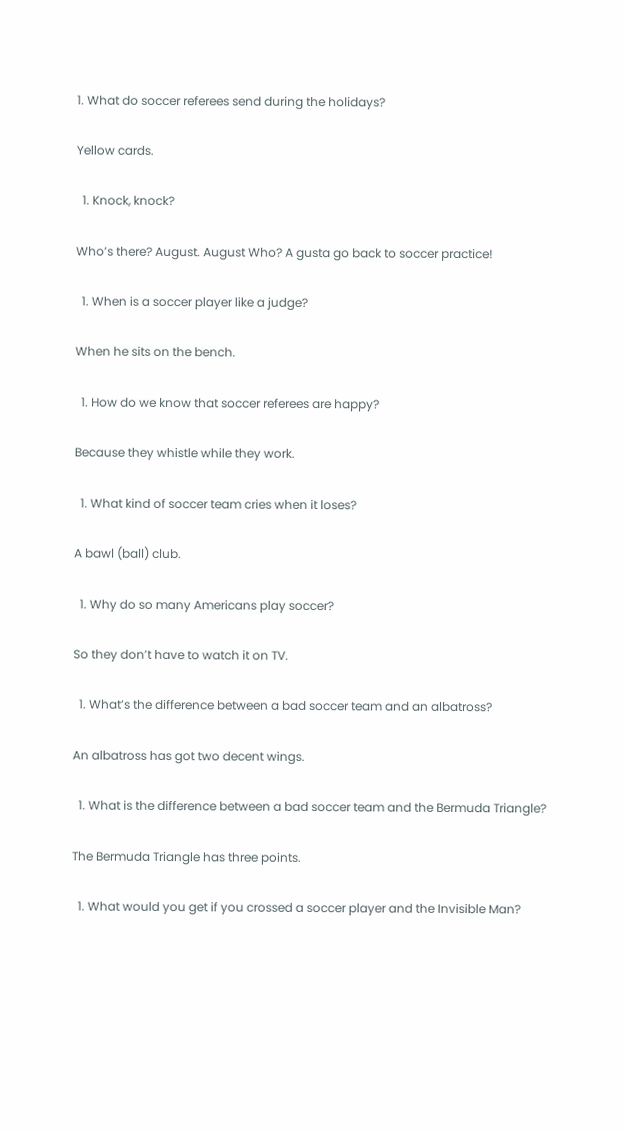1. What do soccer referees send during the holidays?

Yellow cards.

  1. Knock, knock?

Who’s there? August. August Who? A gusta go back to soccer practice!

  1. When is a soccer player like a judge?

When he sits on the bench.

  1. How do we know that soccer referees are happy?

Because they whistle while they work.

  1. What kind of soccer team cries when it loses?

A bawl (ball) club.

  1. Why do so many Americans play soccer?

So they don’t have to watch it on TV.

  1. What’s the difference between a bad soccer team and an albatross?

An albatross has got two decent wings.

  1. What is the difference between a bad soccer team and the Bermuda Triangle?

The Bermuda Triangle has three points.

  1. What would you get if you crossed a soccer player and the Invisible Man?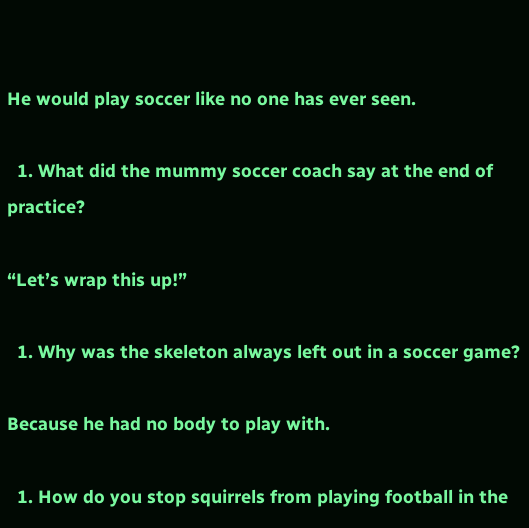He would play soccer like no one has ever seen.

  1. What did the mummy soccer coach say at the end of practice?

“Let’s wrap this up!”

  1. Why was the skeleton always left out in a soccer game?

Because he had no body to play with.

  1. How do you stop squirrels from playing football in the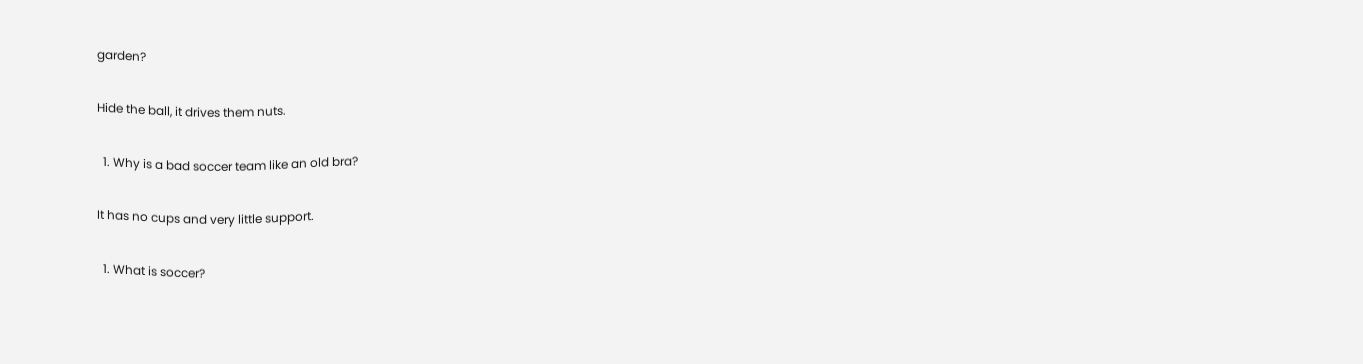garden?

Hide the ball, it drives them nuts.

  1. Why is a bad soccer team like an old bra?

It has no cups and very little support.

  1. What is soccer?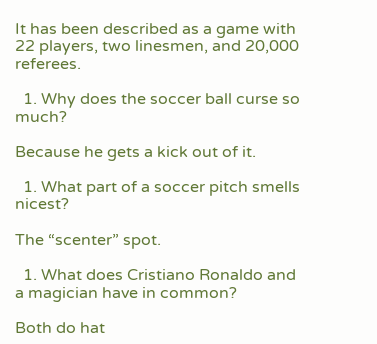It has been described as a game with 22 players, two linesmen, and 20,000 referees.

  1. Why does the soccer ball curse so much?

Because he gets a kick out of it.

  1. What part of a soccer pitch smells nicest?

The “scenter” spot.

  1. What does Cristiano Ronaldo and a magician have in common?

Both do hat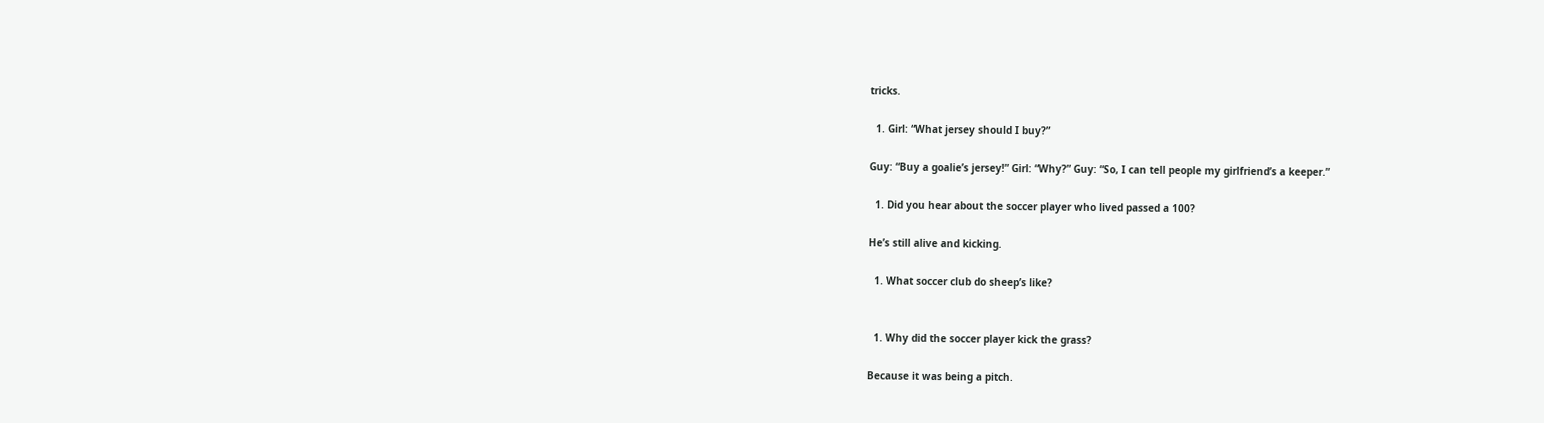tricks.

  1. Girl: “What jersey should I buy?”

Guy: “Buy a goalie’s jersey!” Girl: “Why?” Guy: “So, I can tell people my girlfriend’s a keeper.”

  1. Did you hear about the soccer player who lived passed a 100?

He’s still alive and kicking.

  1. What soccer club do sheep’s like?


  1. Why did the soccer player kick the grass?

Because it was being a pitch.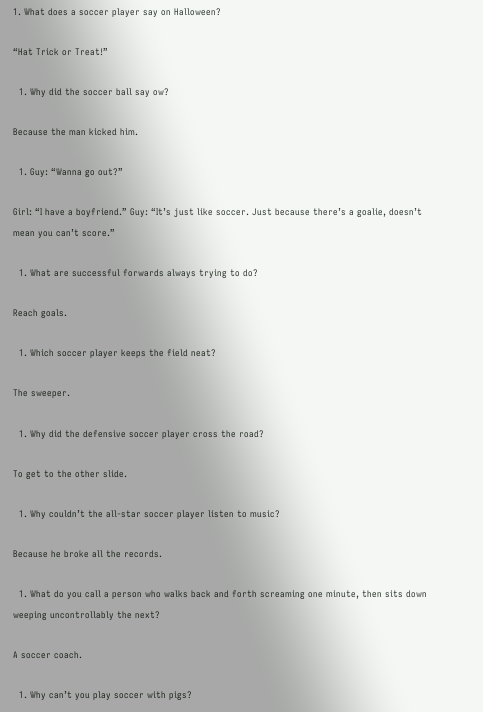1. What does a soccer player say on Halloween?

“Hat Trick or Treat!”

  1. Why did the soccer ball say ow?

Because the man kicked him.

  1. Guy: “Wanna go out?”

Girl: “I have a boyfriend.” Guy: “It’s just like soccer. Just because there’s a goalie, doesn’t mean you can’t score.”

  1. What are successful forwards always trying to do?

Reach goals.

  1. Which soccer player keeps the field neat?

The sweeper.

  1. Why did the defensive soccer player cross the road?

To get to the other slide.

  1. Why couldn’t the all-star soccer player listen to music?

Because he broke all the records.

  1. What do you call a person who walks back and forth screaming one minute, then sits down weeping uncontrollably the next?

A soccer coach.

  1. Why can’t you play soccer with pigs?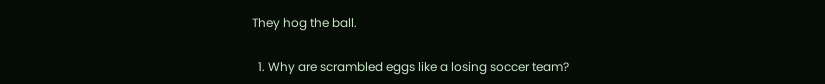They hog the ball.

  1. Why are scrambled eggs like a losing soccer team?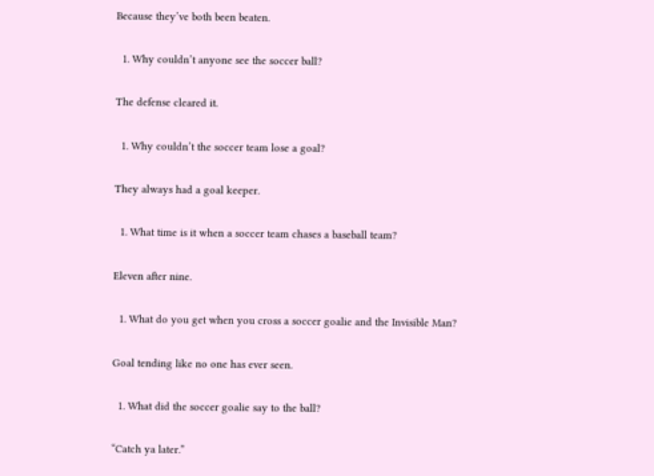Because they’ve both been beaten.

  1. Why couldn’t anyone see the soccer ball?

The defense cleared it.

  1. Why couldn’t the soccer team lose a goal?

They always had a goal keeper.

  1. What time is it when a soccer team chases a baseball team?

Eleven after nine.

  1. What do you get when you cross a soccer goalie and the Invisible Man?

Goal tending like no one has ever seen.

  1. What did the soccer goalie say to the ball?

“Catch ya later.”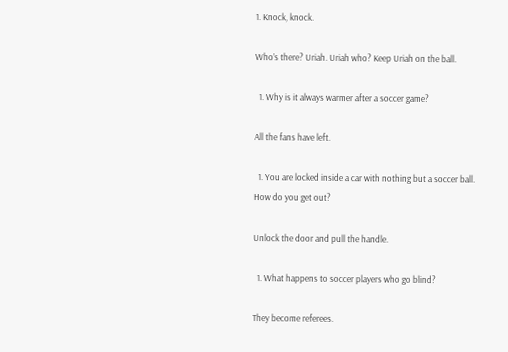1. Knock, knock.

Who’s there? Uriah. Uriah who? Keep Uriah on the ball.

  1. Why is it always warmer after a soccer game?

All the fans have left.

  1. You are locked inside a car with nothing but a soccer ball. How do you get out?

Unlock the door and pull the handle.

  1. What happens to soccer players who go blind?

They become referees.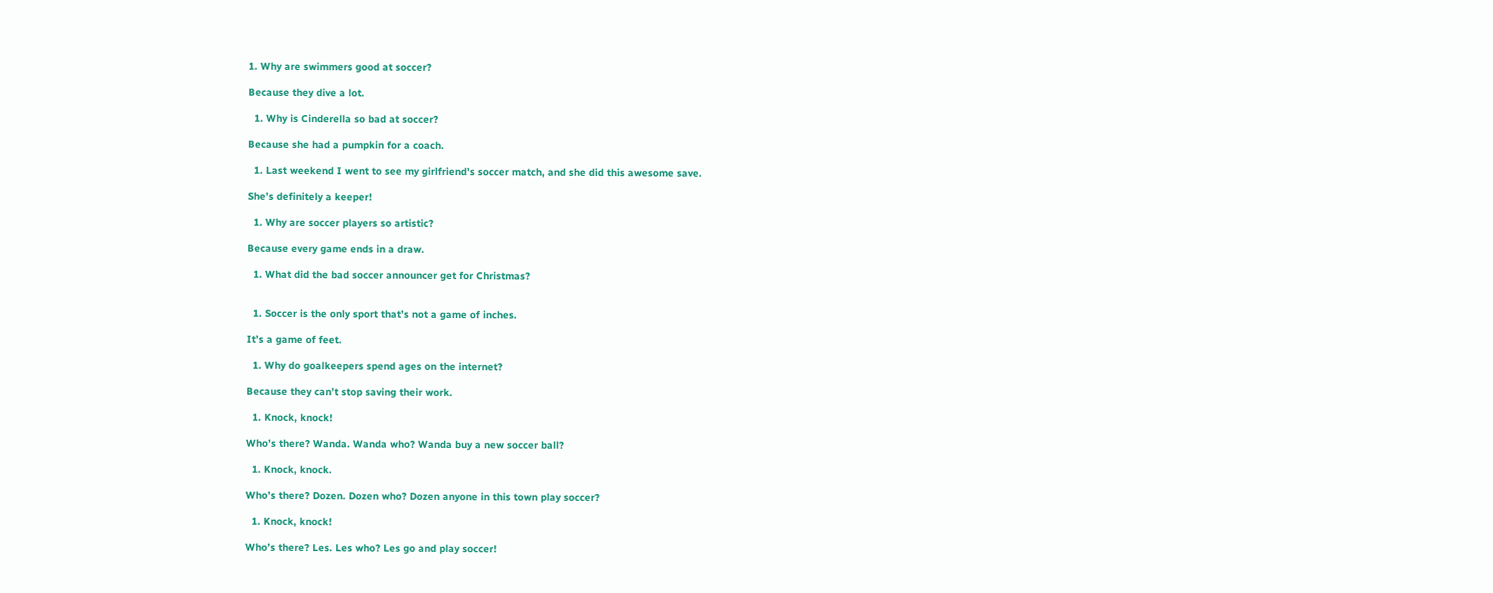1. Why are swimmers good at soccer?

Because they dive a lot.

  1. Why is Cinderella so bad at soccer?

Because she had a pumpkin for a coach.

  1. Last weekend I went to see my girlfriend’s soccer match, and she did this awesome save.

She’s definitely a keeper!

  1. Why are soccer players so artistic?

Because every game ends in a draw.

  1. What did the bad soccer announcer get for Christmas?


  1. Soccer is the only sport that’s not a game of inches.

It’s a game of feet.

  1. Why do goalkeepers spend ages on the internet?

Because they can’t stop saving their work.

  1. Knock, knock!

Who’s there? Wanda. Wanda who? Wanda buy a new soccer ball?

  1. Knock, knock.

Who’s there? Dozen. Dozen who? Dozen anyone in this town play soccer?

  1. Knock, knock!

Who’s there? Les. Les who? Les go and play soccer!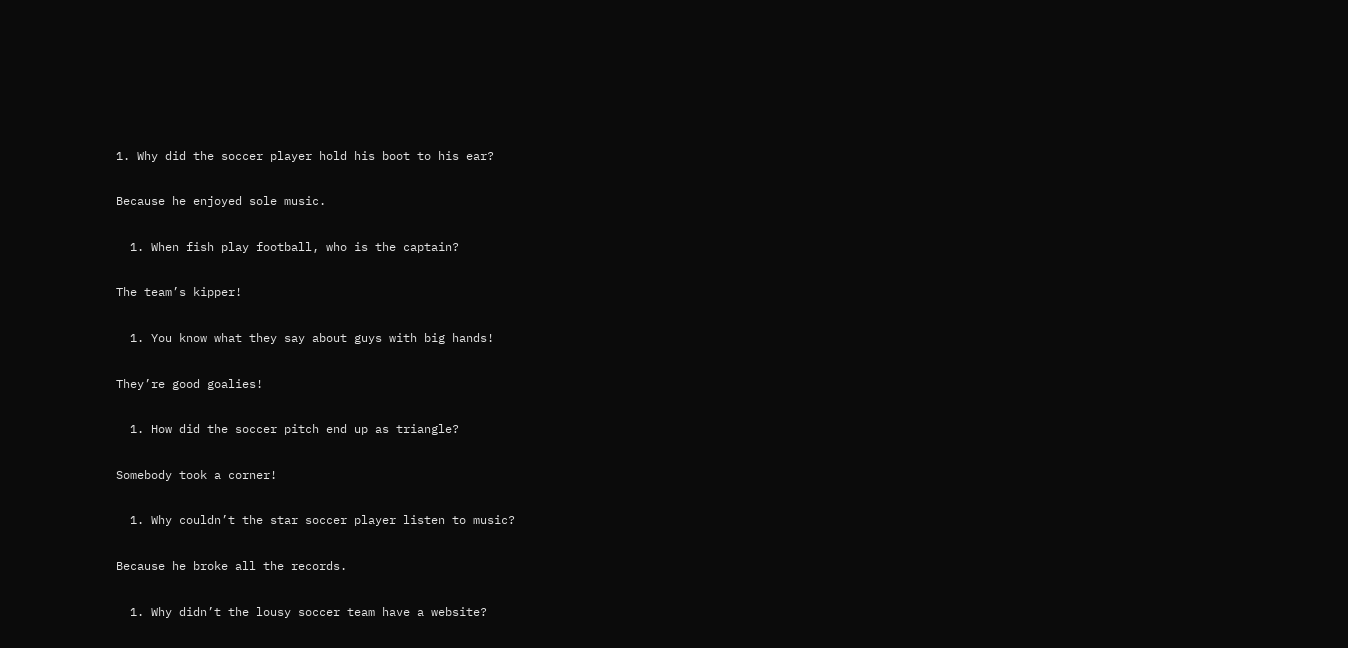1. Why did the soccer player hold his boot to his ear?

Because he enjoyed sole music.

  1. When fish play football, who is the captain?

The team’s kipper!

  1. You know what they say about guys with big hands!

They’re good goalies!

  1. How did the soccer pitch end up as triangle?

Somebody took a corner!

  1. Why couldn’t the star soccer player listen to music?

Because he broke all the records.

  1. Why didn’t the lousy soccer team have a website?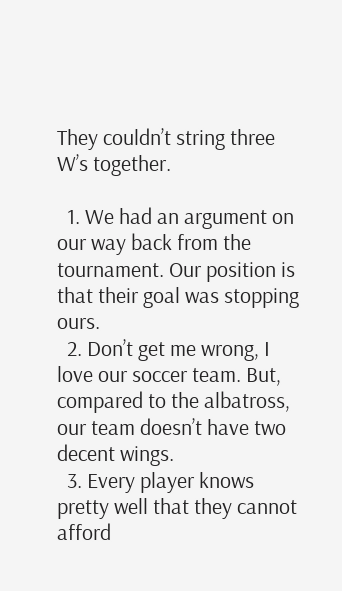They couldn’t string three W’s together.

  1. We had an argument on our way back from the tournament. Our position is that their goal was stopping ours.
  2. Don’t get me wrong, I love our soccer team. But, compared to the albatross, our team doesn’t have two decent wings.
  3. Every player knows pretty well that they cannot afford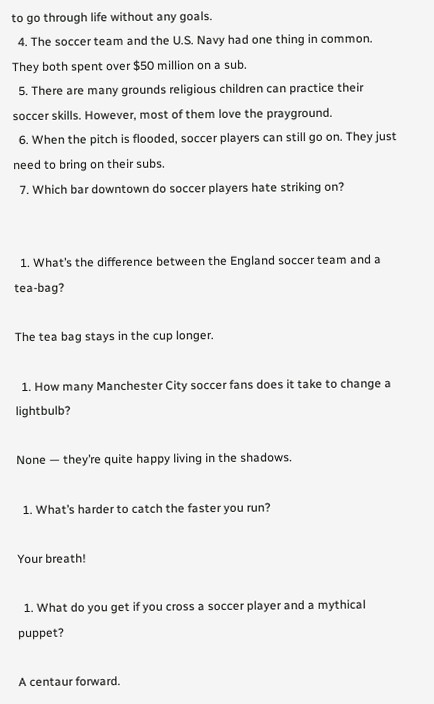to go through life without any goals.
  4. The soccer team and the U.S. Navy had one thing in common. They both spent over $50 million on a sub.
  5. There are many grounds religious children can practice their soccer skills. However, most of them love the prayground.
  6. When the pitch is flooded, soccer players can still go on. They just need to bring on their subs.
  7. Which bar downtown do soccer players hate striking on?


  1. What’s the difference between the England soccer team and a tea-bag?

The tea bag stays in the cup longer.

  1. How many Manchester City soccer fans does it take to change a lightbulb?

None — they’re quite happy living in the shadows.

  1. What’s harder to catch the faster you run?

Your breath!

  1. What do you get if you cross a soccer player and a mythical puppet?

A centaur forward.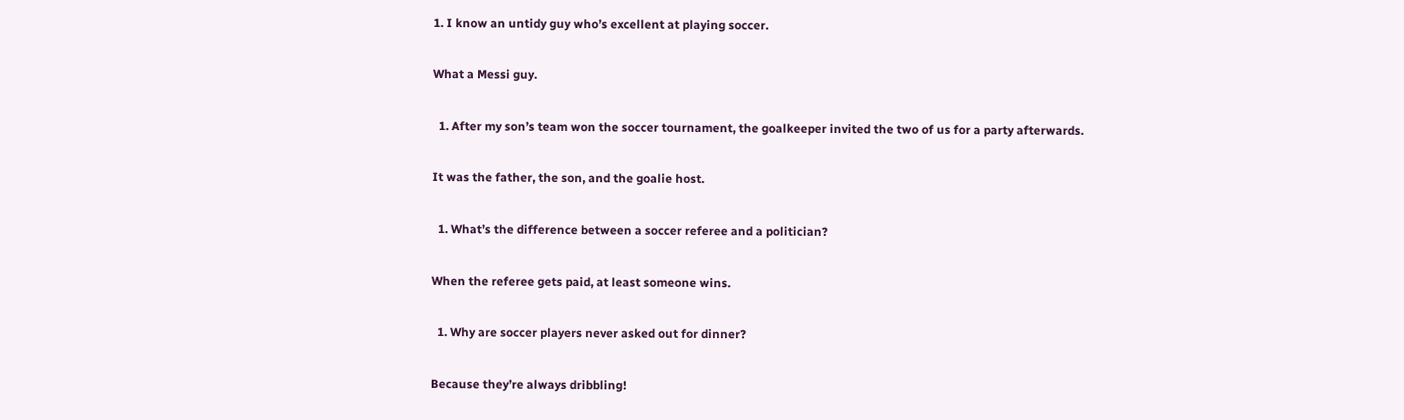1. I know an untidy guy who’s excellent at playing soccer.

What a Messi guy.

  1. After my son’s team won the soccer tournament, the goalkeeper invited the two of us for a party afterwards.

It was the father, the son, and the goalie host.

  1. What’s the difference between a soccer referee and a politician?

When the referee gets paid, at least someone wins.

  1. Why are soccer players never asked out for dinner?

Because they’re always dribbling!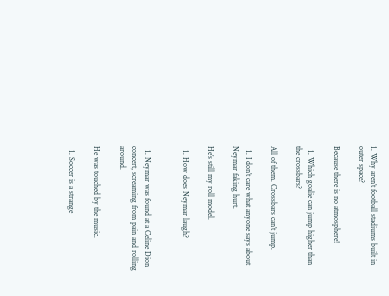1. Why aren’t football stadiums built in outer space?

Because there is no atmosphere!

  1. Which goalie can jump higher than the crossbars?

All of them. Crossbars can’t jump.

  1. I don’t care what anyone says about Neymar faking hurt.

He’s still my roll model.

  1. How does Neymar laugh?


  1. Neymar was found at a Celine Dion concert, screaming from pain and rolling around.

He was touched by the music.

  1. Soccer is a strange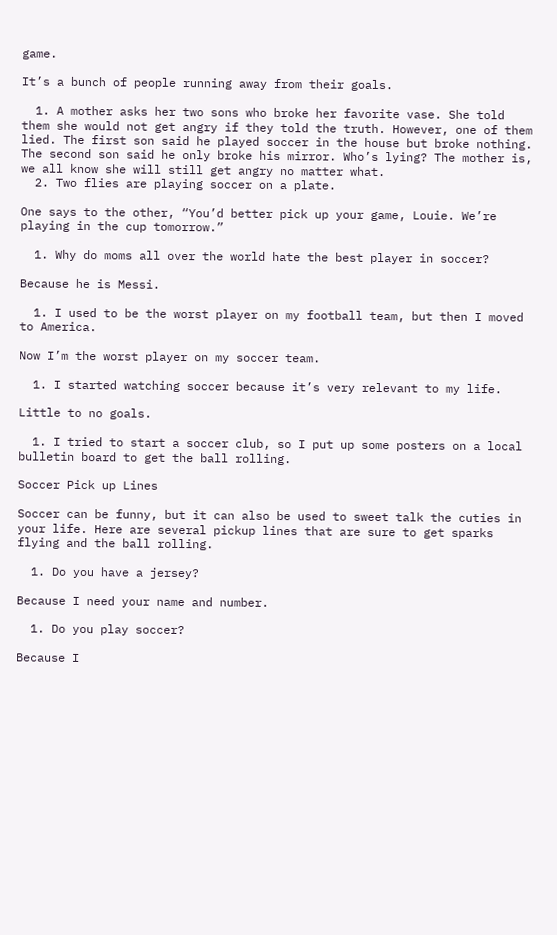game.

It’s a bunch of people running away from their goals.

  1. A mother asks her two sons who broke her favorite vase. She told them she would not get angry if they told the truth. However, one of them lied. The first son said he played soccer in the house but broke nothing. The second son said he only broke his mirror. Who’s lying? The mother is, we all know she will still get angry no matter what.
  2. Two flies are playing soccer on a plate.

One says to the other, “You’d better pick up your game, Louie. We’re playing in the cup tomorrow.”

  1. Why do moms all over the world hate the best player in soccer?

Because he is Messi.

  1. I used to be the worst player on my football team, but then I moved to America.

Now I’m the worst player on my soccer team.

  1. I started watching soccer because it’s very relevant to my life.

Little to no goals.

  1. I tried to start a soccer club, so I put up some posters on a local bulletin board to get the ball rolling.

Soccer Pick up Lines

Soccer can be funny, but it can also be used to sweet talk the cuties in your life. Here are several pickup lines that are sure to get sparks flying and the ball rolling.

  1. Do you have a jersey?

Because I need your name and number.

  1. Do you play soccer?

Because I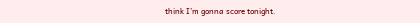think I’m gonna score tonight.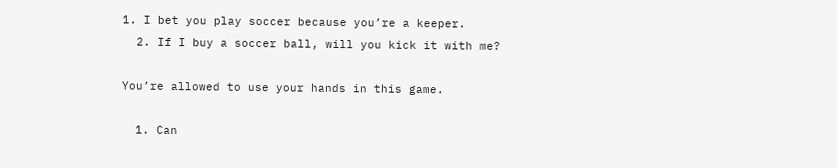1. I bet you play soccer because you’re a keeper.
  2. If I buy a soccer ball, will you kick it with me?

You’re allowed to use your hands in this game.

  1. Can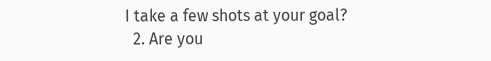I take a few shots at your goal?
  2. Are you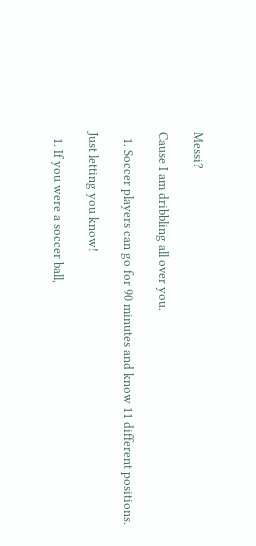Messi?

Cause I am dribbling all over you.

  1. Soccer players can go for 90 minutes and know 11 different positions.

Just letting you know!

  1. If you were a soccer ball,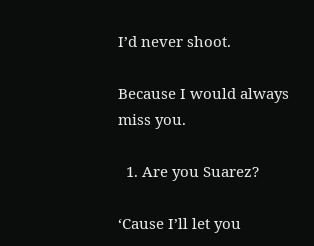I’d never shoot.

Because I would always miss you.

  1. Are you Suarez?

‘Cause I’ll let you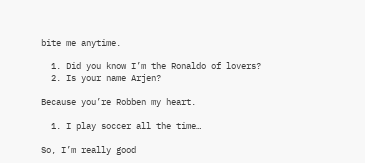bite me anytime.

  1. Did you know I’m the Ronaldo of lovers?
  2. Is your name Arjen?

Because you’re Robben my heart.

  1. I play soccer all the time…

So, I’m really good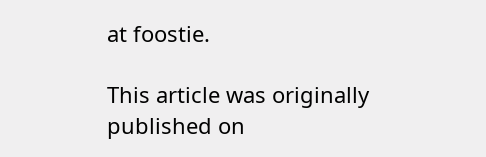at foostie.

This article was originally published on